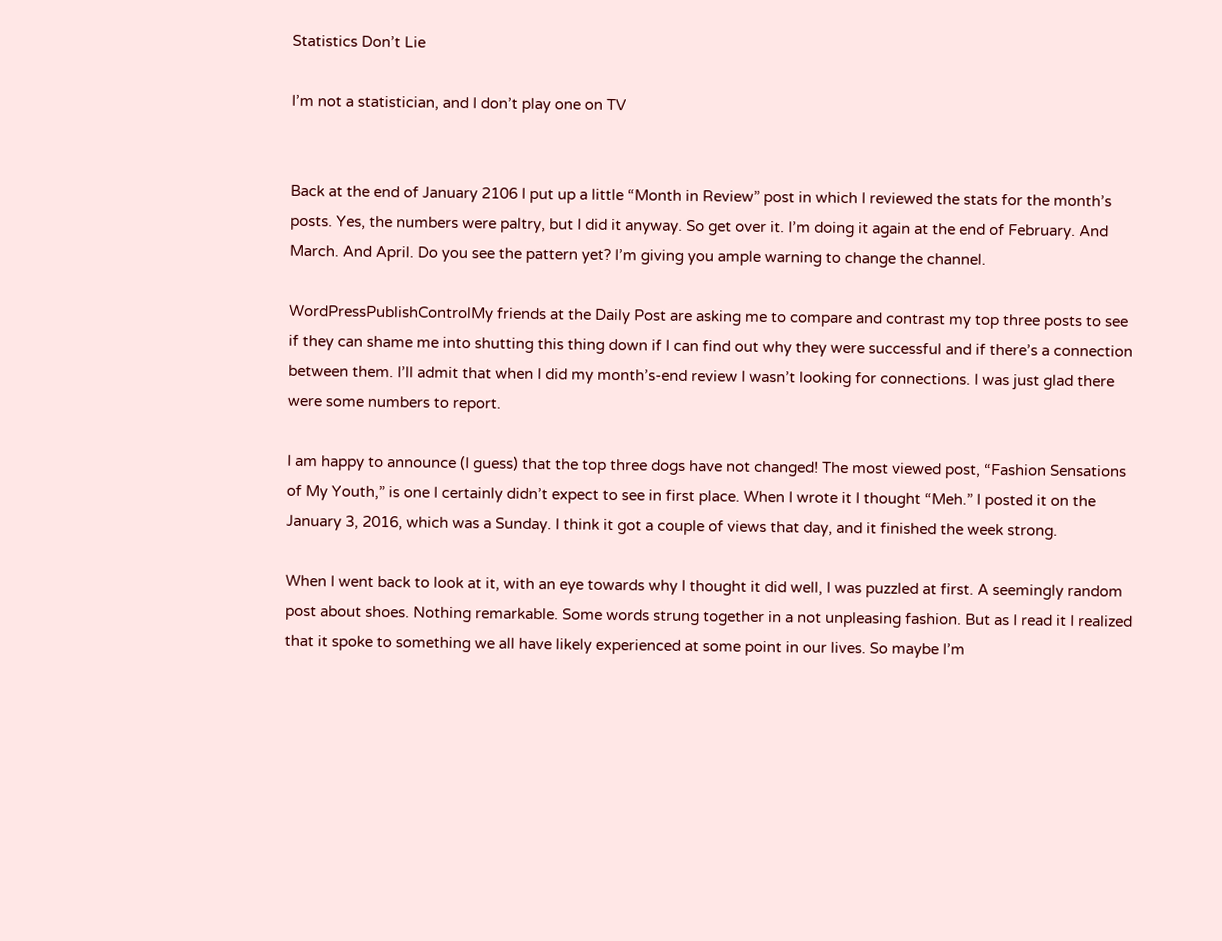Statistics Don’t Lie

I’m not a statistician, and I don’t play one on TV


Back at the end of January 2106 I put up a little “Month in Review” post in which I reviewed the stats for the month’s posts. Yes, the numbers were paltry, but I did it anyway. So get over it. I’m doing it again at the end of February. And March. And April. Do you see the pattern yet? I’m giving you ample warning to change the channel.

WordPressPublishControlMy friends at the Daily Post are asking me to compare and contrast my top three posts to see if they can shame me into shutting this thing down if I can find out why they were successful and if there’s a connection between them. I’ll admit that when I did my month’s-end review I wasn’t looking for connections. I was just glad there were some numbers to report.

I am happy to announce (I guess) that the top three dogs have not changed! The most viewed post, “Fashion Sensations of My Youth,” is one I certainly didn’t expect to see in first place. When I wrote it I thought “Meh.” I posted it on the January 3, 2016, which was a Sunday. I think it got a couple of views that day, and it finished the week strong.

When I went back to look at it, with an eye towards why I thought it did well, I was puzzled at first. A seemingly random post about shoes. Nothing remarkable. Some words strung together in a not unpleasing fashion. But as I read it I realized that it spoke to something we all have likely experienced at some point in our lives. So maybe I’m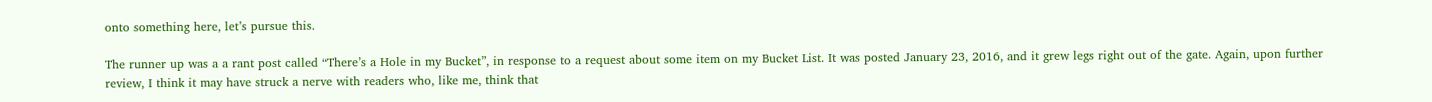onto something here, let’s pursue this.

The runner up was a a rant post called “There’s a Hole in my Bucket”, in response to a request about some item on my Bucket List. It was posted January 23, 2016, and it grew legs right out of the gate. Again, upon further review, I think it may have struck a nerve with readers who, like me, think that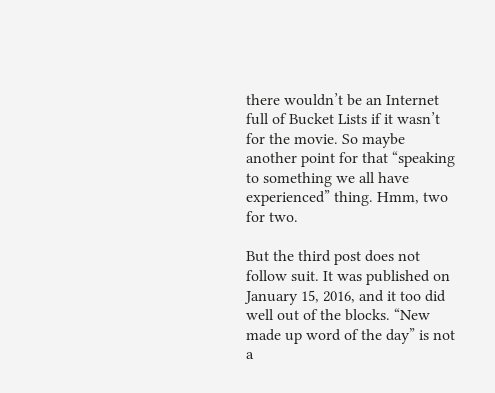there wouldn’t be an Internet full of Bucket Lists if it wasn’t for the movie. So maybe another point for that “speaking to something we all have experienced” thing. Hmm, two for two.

But the third post does not follow suit. It was published on January 15, 2016, and it too did well out of the blocks. “New made up word of the day” is not a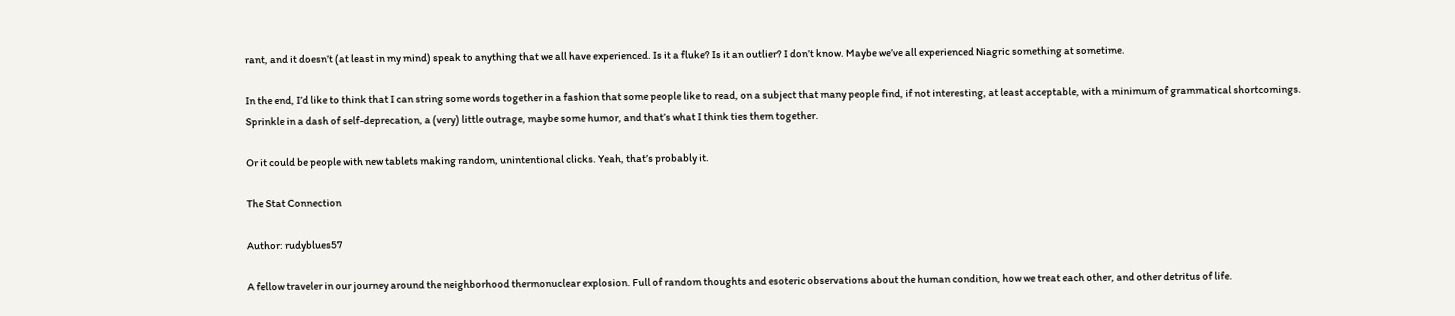rant, and it doesn’t (at least in my mind) speak to anything that we all have experienced. Is it a fluke? Is it an outlier? I don’t know. Maybe we’ve all experienced Niagric something at sometime.

In the end, I’d like to think that I can string some words together in a fashion that some people like to read, on a subject that many people find, if not interesting, at least acceptable, with a minimum of grammatical shortcomings. Sprinkle in a dash of self-deprecation, a (very) little outrage, maybe some humor, and that’s what I think ties them together.

Or it could be people with new tablets making random, unintentional clicks. Yeah, that’s probably it.

The Stat Connection

Author: rudyblues57

A fellow traveler in our journey around the neighborhood thermonuclear explosion. Full of random thoughts and esoteric observations about the human condition, how we treat each other, and other detritus of life.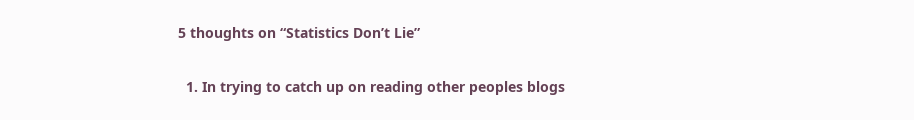5 thoughts on “Statistics Don’t Lie”

  1. In trying to catch up on reading other peoples blogs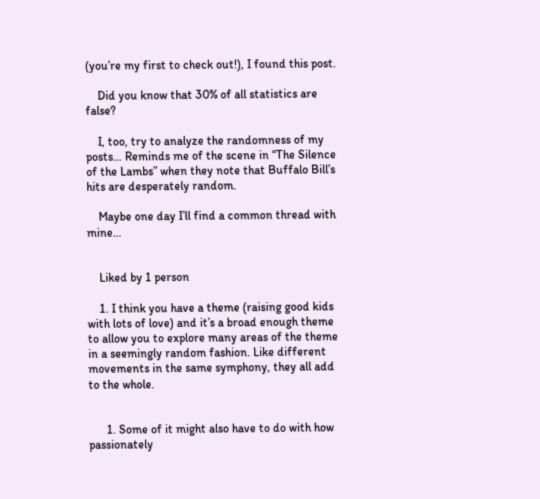(you’re my first to check out!), I found this post.

    Did you know that 30% of all statistics are false?

    I, too, try to analyze the randomness of my posts… Reminds me of the scene in “The Silence of the Lambs” when they note that Buffalo Bill’s hits are desperately random.

    Maybe one day I’ll find a common thread with mine…


    Liked by 1 person

    1. I think you have a theme (raising good kids with lots of love) and it’s a broad enough theme to allow you to explore many areas of the theme in a seemingly random fashion. Like different movements in the same symphony, they all add to the whole.


      1. Some of it might also have to do with how passionately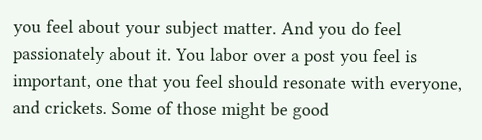you feel about your subject matter. And you do feel passionately about it. You labor over a post you feel is important, one that you feel should resonate with everyone, and crickets. Some of those might be good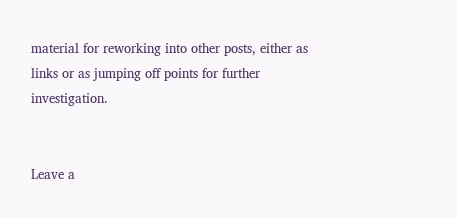material for reworking into other posts, either as links or as jumping off points for further investigation.


Leave a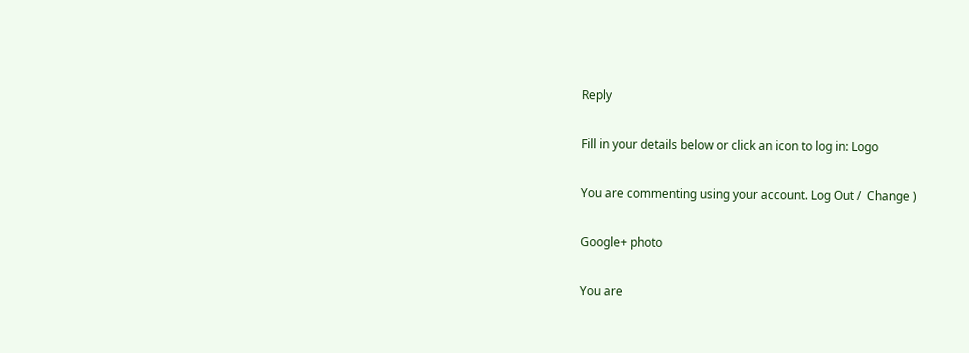Reply

Fill in your details below or click an icon to log in: Logo

You are commenting using your account. Log Out /  Change )

Google+ photo

You are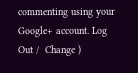commenting using your Google+ account. Log Out /  Change )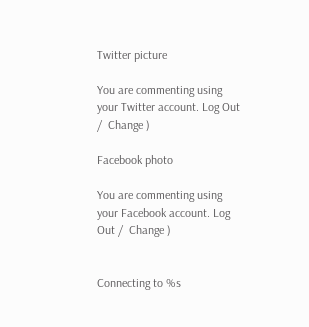Twitter picture

You are commenting using your Twitter account. Log Out /  Change )

Facebook photo

You are commenting using your Facebook account. Log Out /  Change )


Connecting to %s